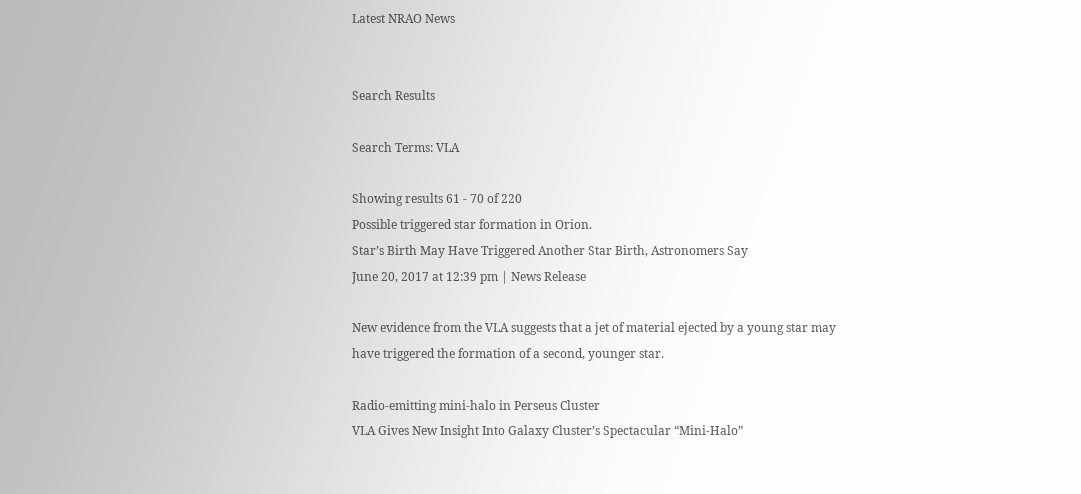Latest NRAO News


Search Results

Search Terms: VLA

Showing results 61 - 70 of 220
Possible triggered star formation in Orion.
Star’s Birth May Have Triggered Another Star Birth, Astronomers Say
June 20, 2017 at 12:39 pm | News Release

New evidence from the VLA suggests that a jet of material ejected by a young star may have triggered the formation of a second, younger star.

Radio-emitting mini-halo in Perseus Cluster
VLA Gives New Insight Into Galaxy Cluster’s Spectacular “Mini-Halo”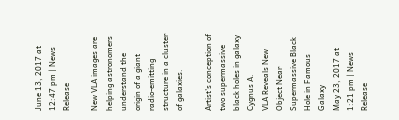June 13, 2017 at 12:47 pm | News Release

New VLA images are helping astronomers understand the origin of a giant radio-emitting structure in a cluster of galaxies.

Artist's conception of two supermassive black holes in galaxy Cygnus A.
VLA Reveals New Object Near Supermassive Black Hole in Famous Galaxy
May 23, 2017 at 1:21 pm | News Release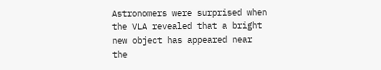Astronomers were surprised when the VLA revealed that a bright new object has appeared near the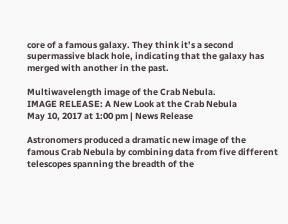core of a famous galaxy. They think it’s a second supermassive black hole, indicating that the galaxy has merged with another in the past.

Multiwavelength image of the Crab Nebula.
IMAGE RELEASE: A New Look at the Crab Nebula
May 10, 2017 at 1:00 pm | News Release

Astronomers produced a dramatic new image of the famous Crab Nebula by combining data from five different telescopes spanning the breadth of the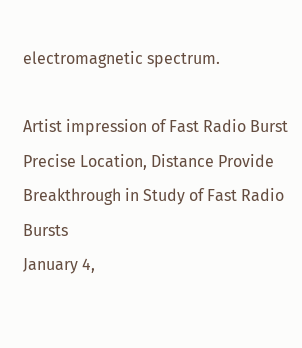electromagnetic spectrum.

Artist impression of Fast Radio Burst
Precise Location, Distance Provide Breakthrough in Study of Fast Radio Bursts
January 4,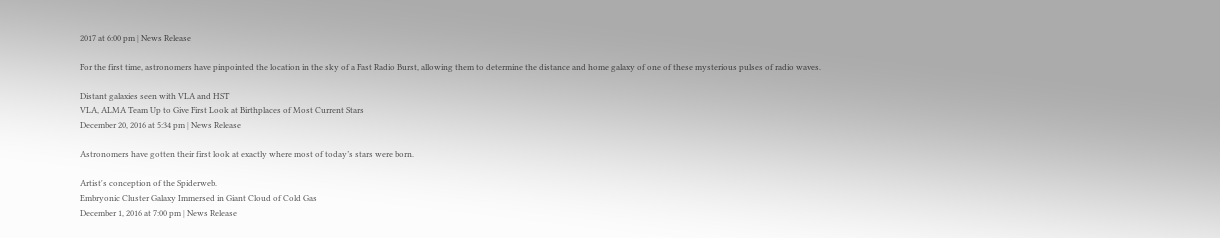2017 at 6:00 pm | News Release

For the first time, astronomers have pinpointed the location in the sky of a Fast Radio Burst, allowing them to determine the distance and home galaxy of one of these mysterious pulses of radio waves.

Distant galaxies seen with VLA and HST
VLA, ALMA Team Up to Give First Look at Birthplaces of Most Current Stars
December 20, 2016 at 5:34 pm | News Release

Astronomers have gotten their first look at exactly where most of today’s stars were born.

Artist's conception of the Spiderweb.
Embryonic Cluster Galaxy Immersed in Giant Cloud of Cold Gas
December 1, 2016 at 7:00 pm | News Release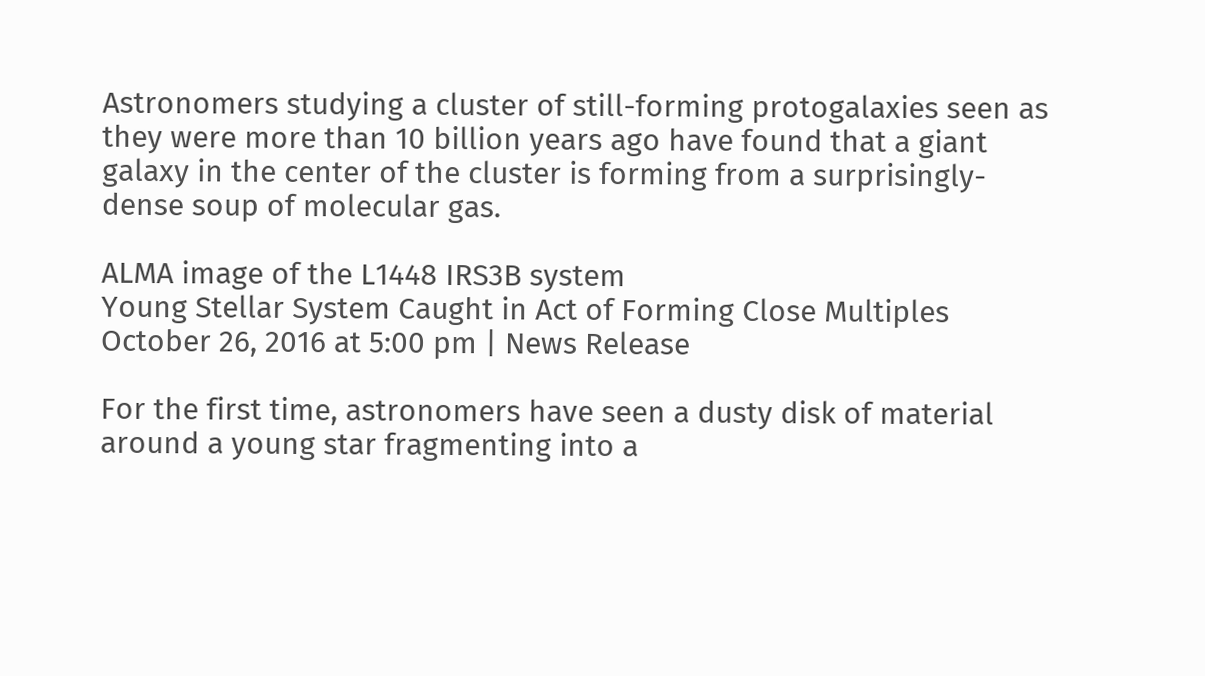Astronomers studying a cluster of still-forming protogalaxies seen as they were more than 10 billion years ago have found that a giant galaxy in the center of the cluster is forming from a surprisingly-dense soup of molecular gas.

ALMA image of the L1448 IRS3B system
Young Stellar System Caught in Act of Forming Close Multiples
October 26, 2016 at 5:00 pm | News Release

For the first time, astronomers have seen a dusty disk of material around a young star fragmenting into a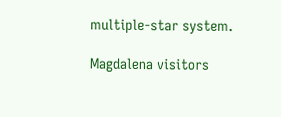multiple-star system.

Magdalena visitors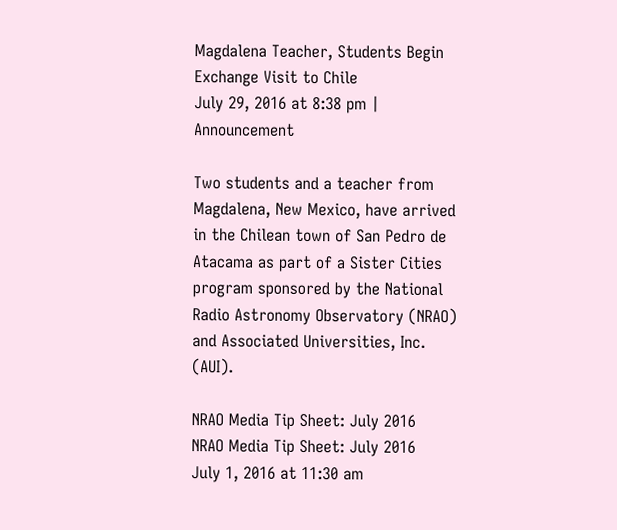Magdalena Teacher, Students Begin Exchange Visit to Chile
July 29, 2016 at 8:38 pm | Announcement

Two students and a teacher from Magdalena, New Mexico, have arrived in the Chilean town of San Pedro de Atacama as part of a Sister Cities program sponsored by the National Radio Astronomy Observatory (NRAO) and Associated Universities, Inc. (AUI).

NRAO Media Tip Sheet: July 2016
NRAO Media Tip Sheet: July 2016
July 1, 2016 at 11:30 am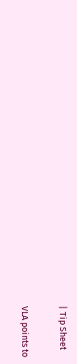| Tip Sheet

VLA points to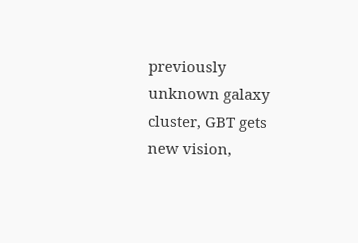previously unknown galaxy cluster, GBT gets new vision,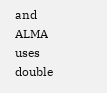and ALMA uses double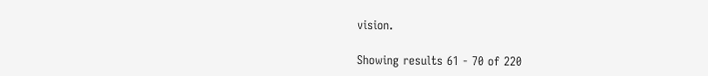vision.

Showing results 61 - 70 of 220